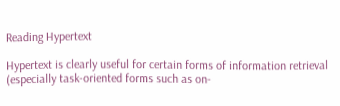Reading Hypertext

Hypertext is clearly useful for certain forms of information retrieval (especially task-oriented forms such as on-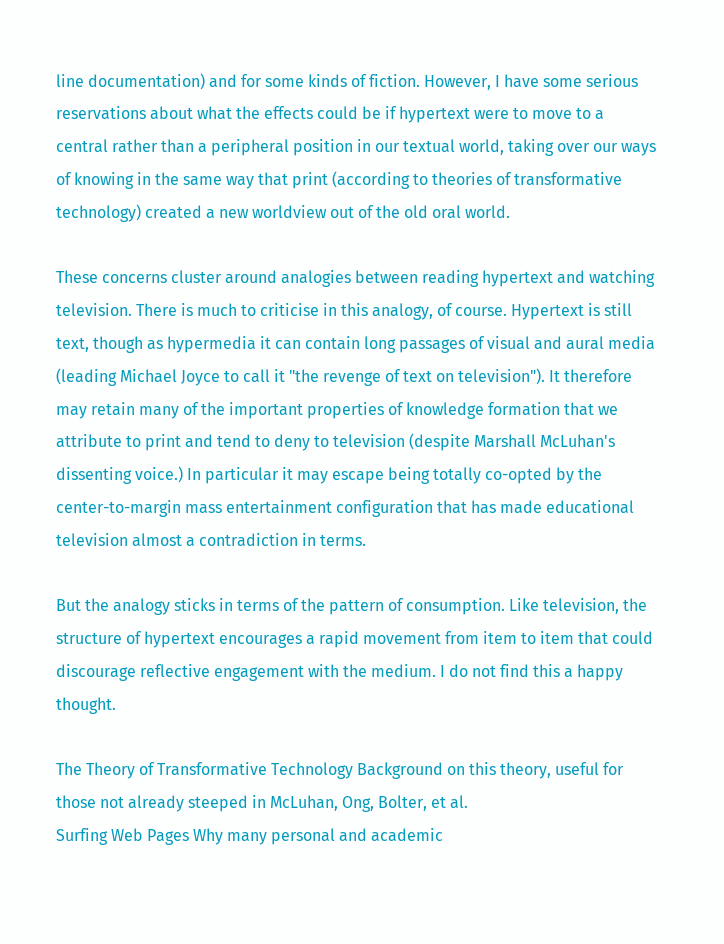line documentation) and for some kinds of fiction. However, I have some serious reservations about what the effects could be if hypertext were to move to a central rather than a peripheral position in our textual world, taking over our ways of knowing in the same way that print (according to theories of transformative technology) created a new worldview out of the old oral world.

These concerns cluster around analogies between reading hypertext and watching television. There is much to criticise in this analogy, of course. Hypertext is still text, though as hypermedia it can contain long passages of visual and aural media (leading Michael Joyce to call it "the revenge of text on television"). It therefore may retain many of the important properties of knowledge formation that we attribute to print and tend to deny to television (despite Marshall McLuhan's dissenting voice.) In particular it may escape being totally co-opted by the center-to-margin mass entertainment configuration that has made educational television almost a contradiction in terms.

But the analogy sticks in terms of the pattern of consumption. Like television, the structure of hypertext encourages a rapid movement from item to item that could discourage reflective engagement with the medium. I do not find this a happy thought.

The Theory of Transformative Technology Background on this theory, useful for those not already steeped in McLuhan, Ong, Bolter, et al.
Surfing Web Pages Why many personal and academic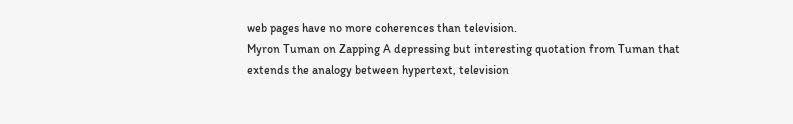web pages have no more coherences than television.
Myron Tuman on Zapping A depressing but interesting quotation from Tuman that extends the analogy between hypertext, television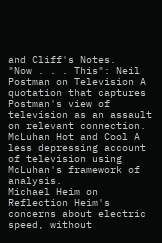and Cliff's Notes.
"Now . . . This": Neil Postman on Television A quotation that captures Postman's view of television as an assault on relevant connection.
McLuhan Hot and Cool A less depressing account of television using McLuhan's framework of analysis.
Michael Heim on Reflection Heim's concerns about electric speed, without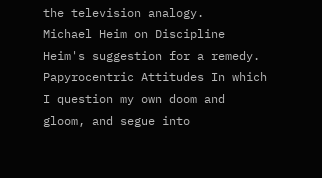the television analogy.
Michael Heim on Discipline Heim's suggestion for a remedy.
Papyrocentric Attitudes In which I question my own doom and gloom, and segue into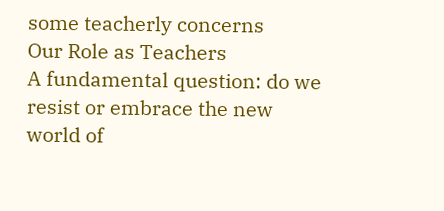some teacherly concerns
Our Role as Teachers
A fundamental question: do we resist or embrace the new world of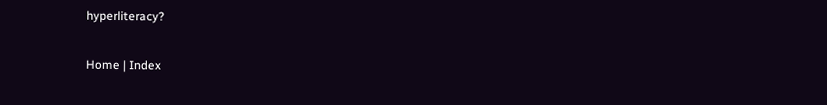hyperliteracy?

Home | Index